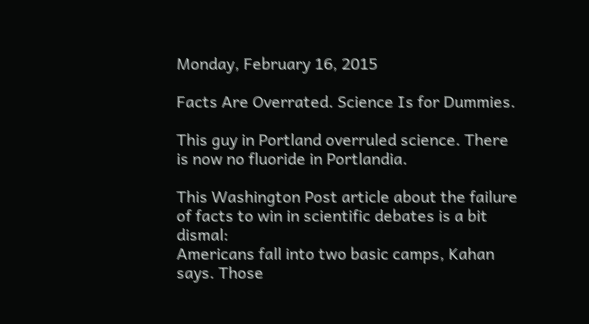Monday, February 16, 2015

Facts Are Overrated. Science Is for Dummies.

This guy in Portland overruled science. There is now no fluoride in Portlandia.

This Washington Post article about the failure of facts to win in scientific debates is a bit dismal:
Americans fall into two basic camps, Kahan says. Those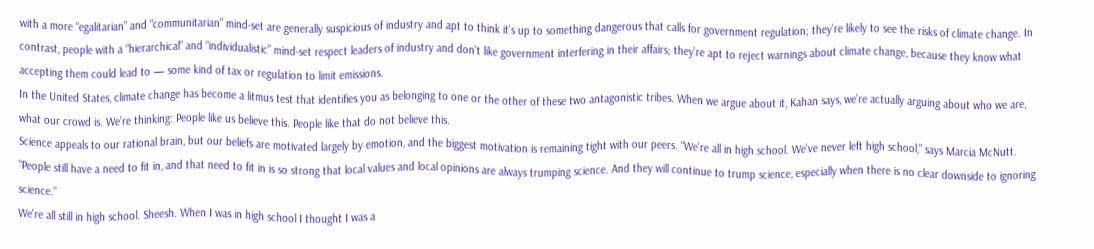with a more “egalitarian” and “communitarian” mind-set are generally suspicious of industry and apt to think it’s up to something dangerous that calls for government regulation; they’re likely to see the risks of climate change. In contrast, people with a “hierarchical” and “individualistic” mind-set respect leaders of industry and don’t like government interfering in their affairs; they’re apt to reject warnings about climate change, because they know what accepting them could lead to — some kind of tax or regulation to limit emissions.
In the United States, climate change has become a litmus test that identifies you as belonging to one or the other of these two antagonistic tribes. When we argue about it, Kahan says, we’re actually arguing about who we are, what our crowd is. We’re thinking: People like us believe this. People like that do not believe this.
Science appeals to our rational brain, but our beliefs are motivated largely by emotion, and the biggest motivation is remaining tight with our peers. “We’re all in high school. We’ve never left high school,” says Marcia McNutt. “People still have a need to fit in, and that need to fit in is so strong that local values and local opinions are always trumping science. And they will continue to trump science, especially when there is no clear downside to ignoring science.”
We're all still in high school. Sheesh. When I was in high school I thought I was a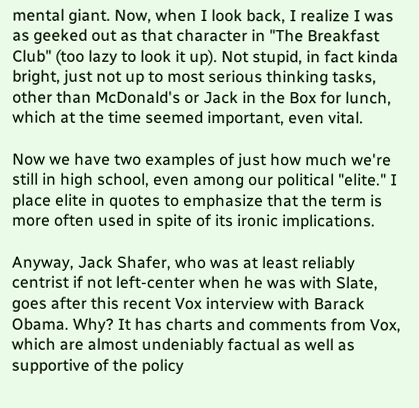mental giant. Now, when I look back, I realize I was as geeked out as that character in "The Breakfast Club" (too lazy to look it up). Not stupid, in fact kinda bright, just not up to most serious thinking tasks, other than McDonald's or Jack in the Box for lunch, which at the time seemed important, even vital.

Now we have two examples of just how much we're still in high school, even among our political "elite." I place elite in quotes to emphasize that the term is more often used in spite of its ironic implications.

Anyway, Jack Shafer, who was at least reliably centrist if not left-center when he was with Slate, goes after this recent Vox interview with Barack Obama. Why? It has charts and comments from Vox, which are almost undeniably factual as well as supportive of the policy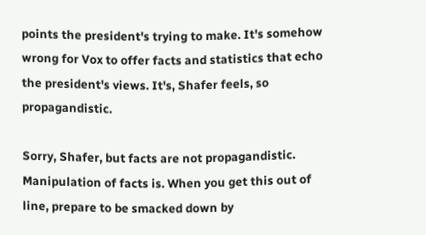points the president's trying to make. It's somehow wrong for Vox to offer facts and statistics that echo the president's views. It's, Shafer feels, so propagandistic.

Sorry, Shafer, but facts are not propagandistic. Manipulation of facts is. When you get this out of line, prepare to be smacked down by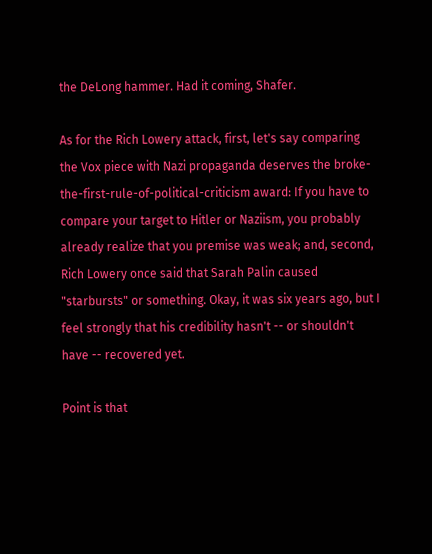the DeLong hammer. Had it coming, Shafer.

As for the Rich Lowery attack, first, let's say comparing the Vox piece with Nazi propaganda deserves the broke-the-first-rule-of-political-criticism award: If you have to compare your target to Hitler or Naziism, you probably already realize that you premise was weak; and, second, Rich Lowery once said that Sarah Palin caused "starbursts" or something. Okay, it was six years ago, but I feel strongly that his credibility hasn't -- or shouldn't have -- recovered yet.

Point is that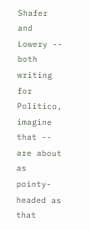Shafer and Lowery -- both writing for Politico, imagine that -- are about as pointy-headed as that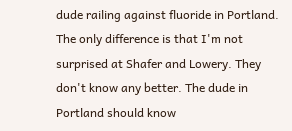dude railing against fluoride in Portland. The only difference is that I'm not surprised at Shafer and Lowery. They don't know any better. The dude in Portland should know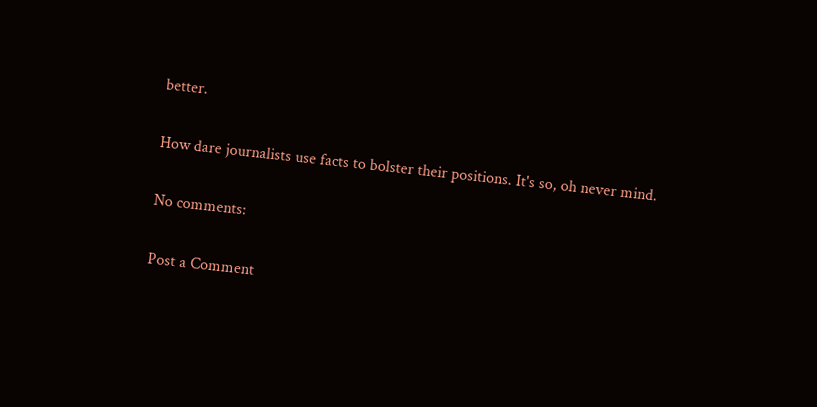better.

How dare journalists use facts to bolster their positions. It's so, oh never mind.

No comments:

Post a Comment